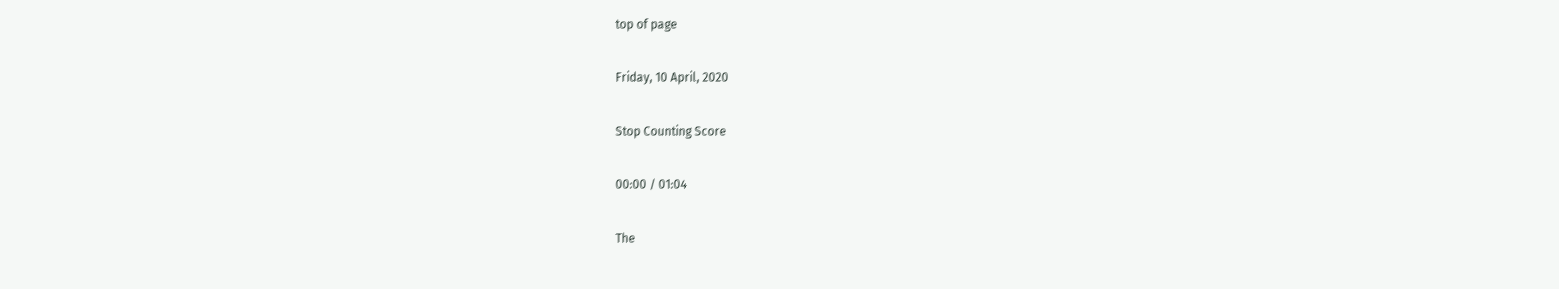top of page

Friday, 10 April, 2020

Stop Counting Score

00:00 / 01:04

The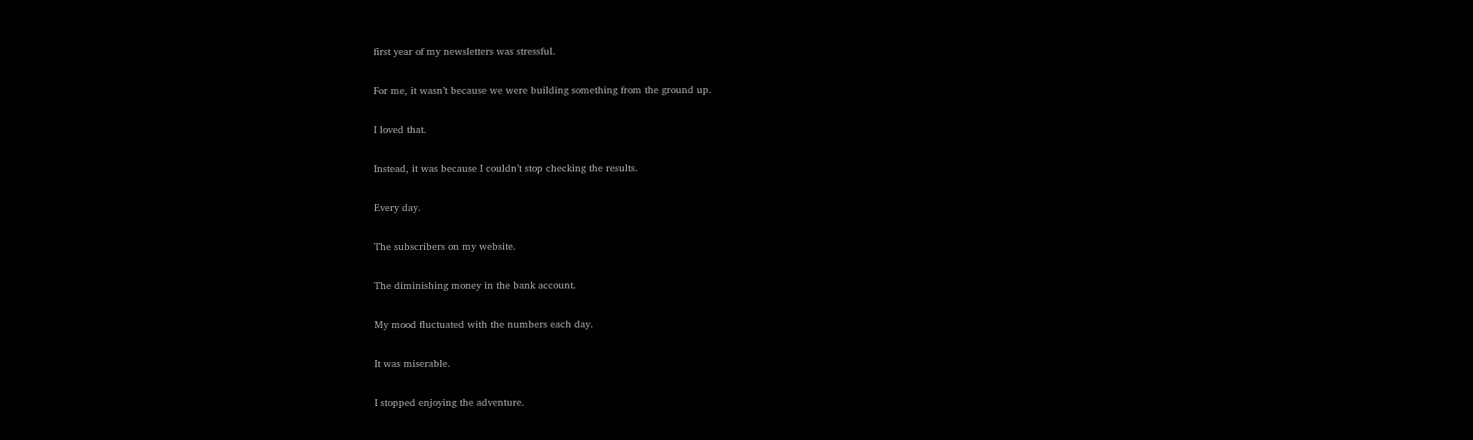first year of my newsletters was stressful.


For me, it wasn’t because we were building something from the ground up.


I loved that.


Instead, it was because I couldn’t stop checking the results.


Every day.


The subscribers on my website.


The diminishing money in the bank account.


My mood fluctuated with the numbers each day.


It was miserable.


I stopped enjoying the adventure.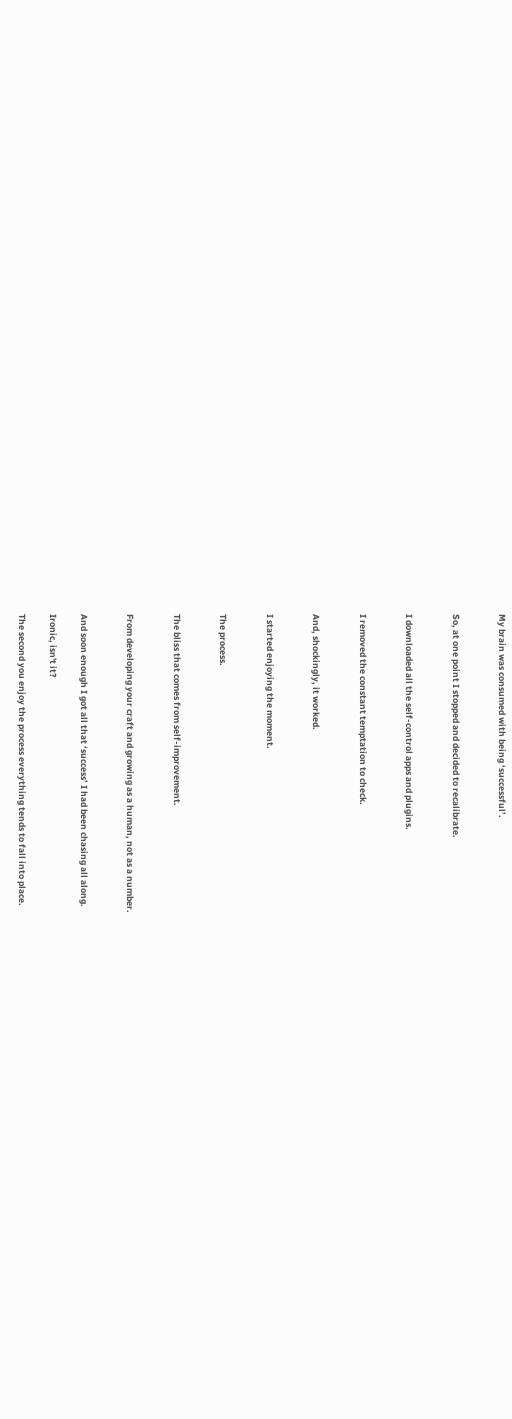My brain was consumed with being ‘successful’.


So, at one point I stopped and decided to recalibrate.


I downloaded all the self-control apps and plugins.


I removed the constant temptation to check.


And, shockingly, it worked.


I started enjoying the moment.


The process.


The bliss that comes from self-improvement.


From developing your craft and growing as a human, not as a number.


And soon enough I got all that ‘success’ I had been chasing all along.

Ironic, isn't it?

The second you enjoy the process everything tends to fall into place.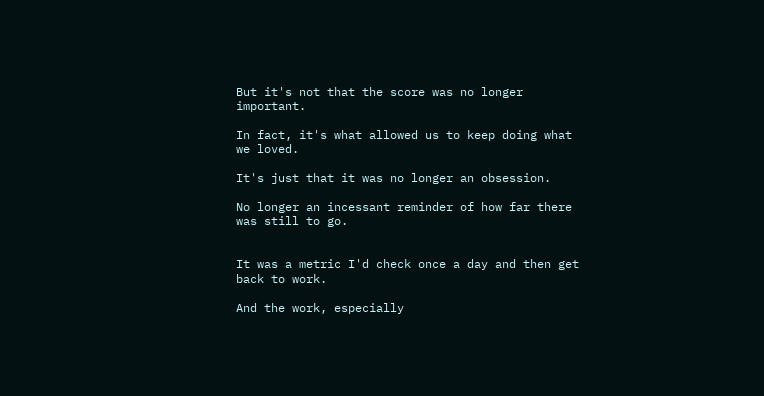But it's not that the score was no longer important.

In fact, it's what allowed us to keep doing what we loved.

It's just that it was no longer an obsession.

No longer an incessant reminder of how far there was still to go.


It was a metric I'd check once a day and then get back to work.

And the work, especially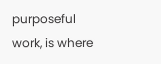purposeful work, is where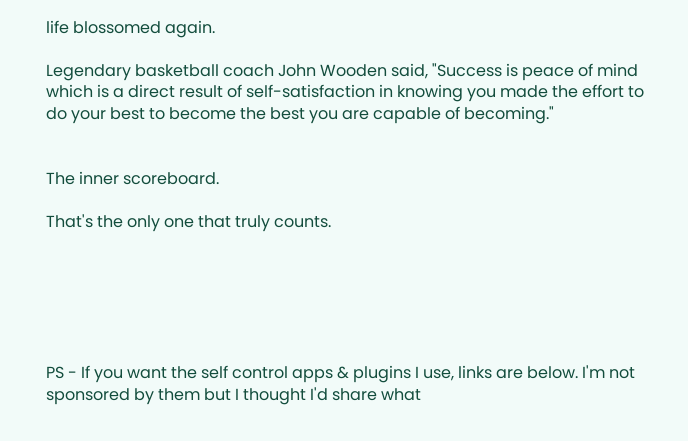life blossomed again.

Legendary basketball coach John Wooden said, "Success is peace of mind which is a direct result of self-satisfaction in knowing you made the effort to do your best to become the best you are capable of becoming."


The inner scoreboard.

That's the only one that truly counts.






PS - If you want the self control apps & plugins I use, links are below. I'm not sponsored by them but I thought I'd share what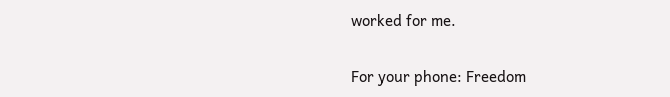worked for me.

For your phone: Freedom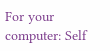For your computer: Self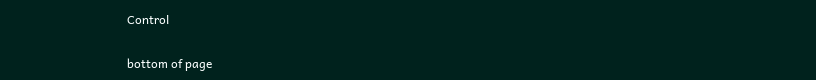Control

bottom of page